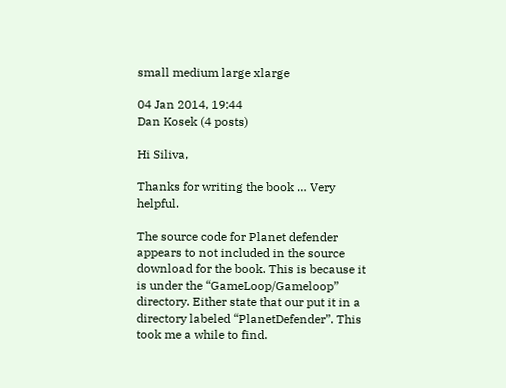small medium large xlarge

04 Jan 2014, 19:44
Dan Kosek (4 posts)

Hi Siliva,

Thanks for writing the book … Very helpful.

The source code for Planet defender appears to not included in the source download for the book. This is because it is under the “GameLoop/Gameloop” directory. Either state that our put it in a directory labeled “PlanetDefender”. This took me a while to find.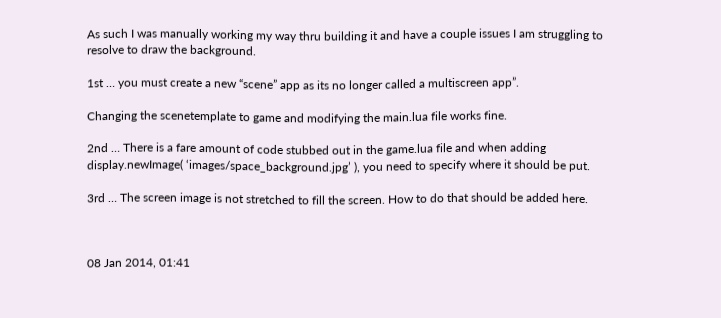As such I was manually working my way thru building it and have a couple issues I am struggling to resolve to draw the background.

1st … you must create a new “scene” app as its no longer called a multiscreen app”.

Changing the scenetemplate to game and modifying the main.lua file works fine.

2nd … There is a fare amount of code stubbed out in the game.lua file and when adding display.newImage( ‘images/space_background.jpg’ ), you need to specify where it should be put.

3rd … The screen image is not stretched to fill the screen. How to do that should be added here.



08 Jan 2014, 01:41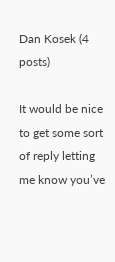Dan Kosek (4 posts)

It would be nice to get some sort of reply letting me know you’ve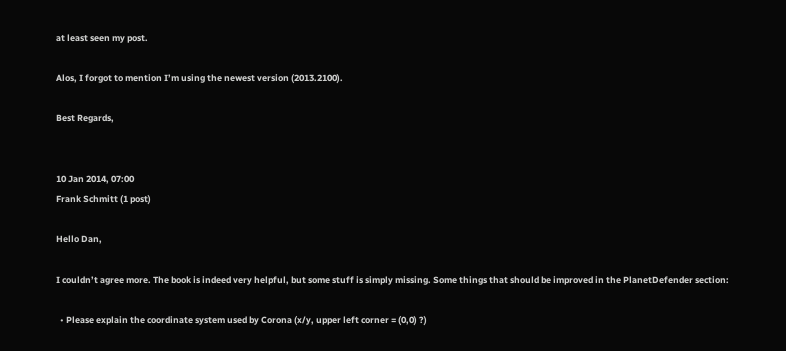at least seen my post.

Alos, I forgot to mention I’m using the newest version (2013.2100).

Best Regards,


10 Jan 2014, 07:00
Frank Schmitt (1 post)

Hello Dan,

I couldn’t agree more. The book is indeed very helpful, but some stuff is simply missing. Some things that should be improved in the PlanetDefender section:

  • Please explain the coordinate system used by Corona (x/y, upper left corner = (0,0) ?)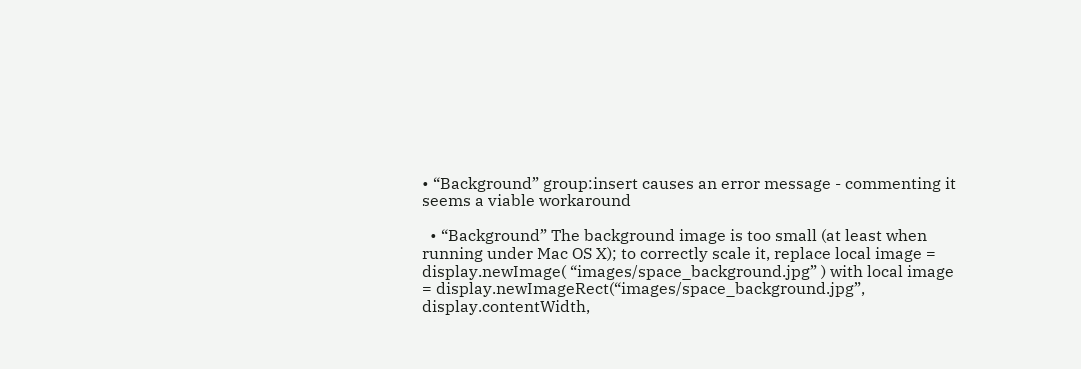• “Background” group:insert causes an error message - commenting it seems a viable workaround

  • “Background” The background image is too small (at least when running under Mac OS X); to correctly scale it, replace local image = display.newImage( “images/space_background.jpg” ) with local image = display.newImageRect(“images/space_background.jpg”, display.contentWidth,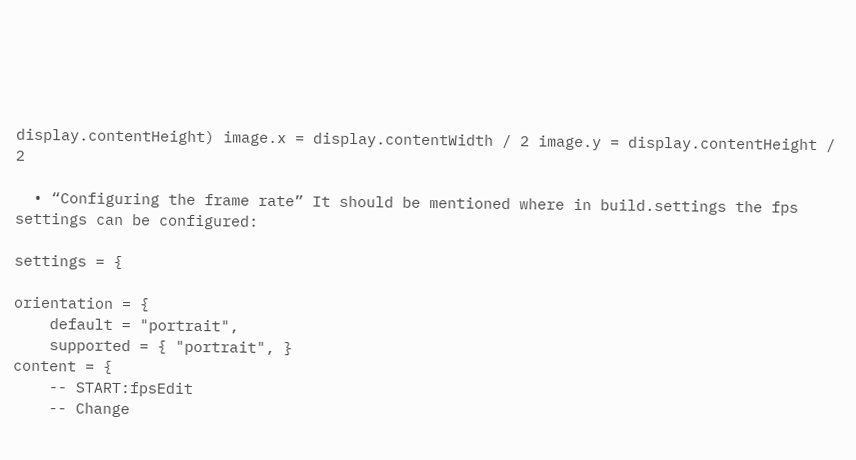display.contentHeight) image.x = display.contentWidth / 2 image.y = display.contentHeight / 2

  • “Configuring the frame rate” It should be mentioned where in build.settings the fps settings can be configured:

settings = {

orientation = {
    default = "portrait",
    supported = { "portrait", }
content = {
    -- START:fpsEdit
    -- Change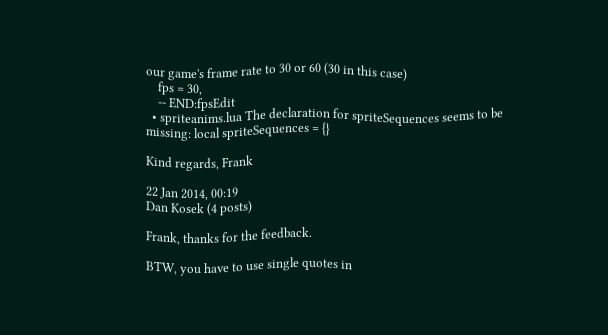our game's frame rate to 30 or 60 (30 in this case)
    fps = 30,
    -- END:fpsEdit
  • spriteanims.lua The declaration for spriteSequences seems to be missing: local spriteSequences = {}

Kind regards, Frank

22 Jan 2014, 00:19
Dan Kosek (4 posts)

Frank, thanks for the feedback.

BTW, you have to use single quotes in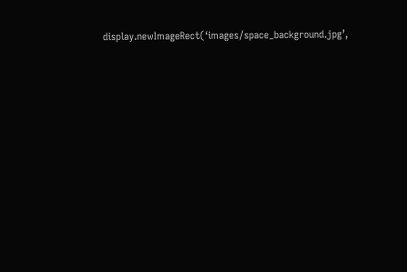display.newImageRect(‘images/space_background.jpg’,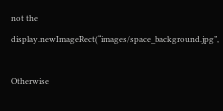not the display.newImageRect(“images/space_background.jpg”,

Otherwise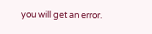you will get an error.